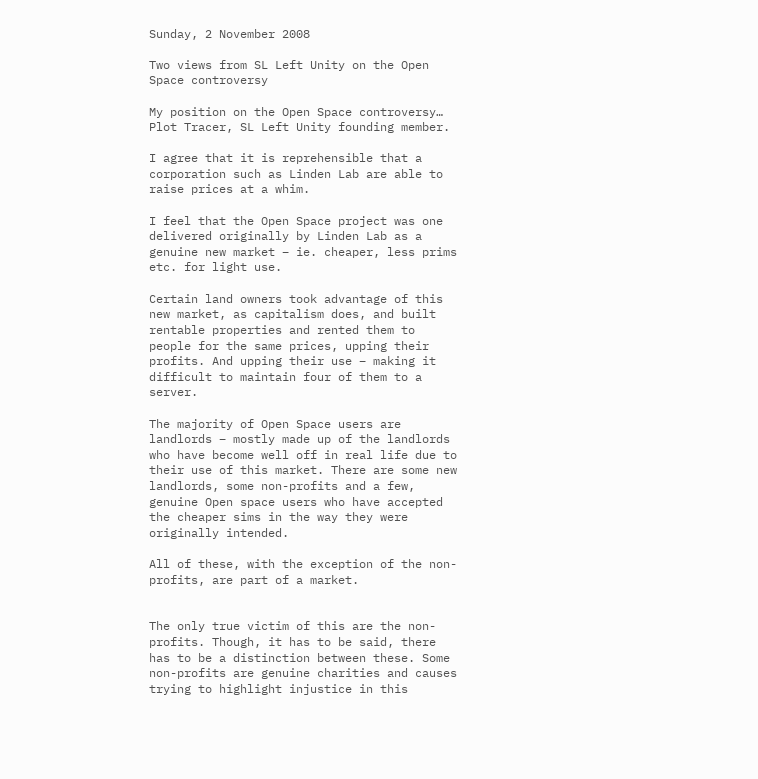Sunday, 2 November 2008

Two views from SL Left Unity on the Open Space controversy

My position on the Open Space controversy… Plot Tracer, SL Left Unity founding member.

I agree that it is reprehensible that a corporation such as Linden Lab are able to raise prices at a whim.

I feel that the Open Space project was one delivered originally by Linden Lab as a genuine new market – ie. cheaper, less prims etc. for light use.

Certain land owners took advantage of this new market, as capitalism does, and built rentable properties and rented them to people for the same prices, upping their profits. And upping their use – making it difficult to maintain four of them to a server.

The majority of Open Space users are landlords – mostly made up of the landlords who have become well off in real life due to their use of this market. There are some new landlords, some non-profits and a few, genuine Open space users who have accepted the cheaper sims in the way they were originally intended.

All of these, with the exception of the non-profits, are part of a market.


The only true victim of this are the non-profits. Though, it has to be said, there has to be a distinction between these. Some non-profits are genuine charities and causes trying to highlight injustice in this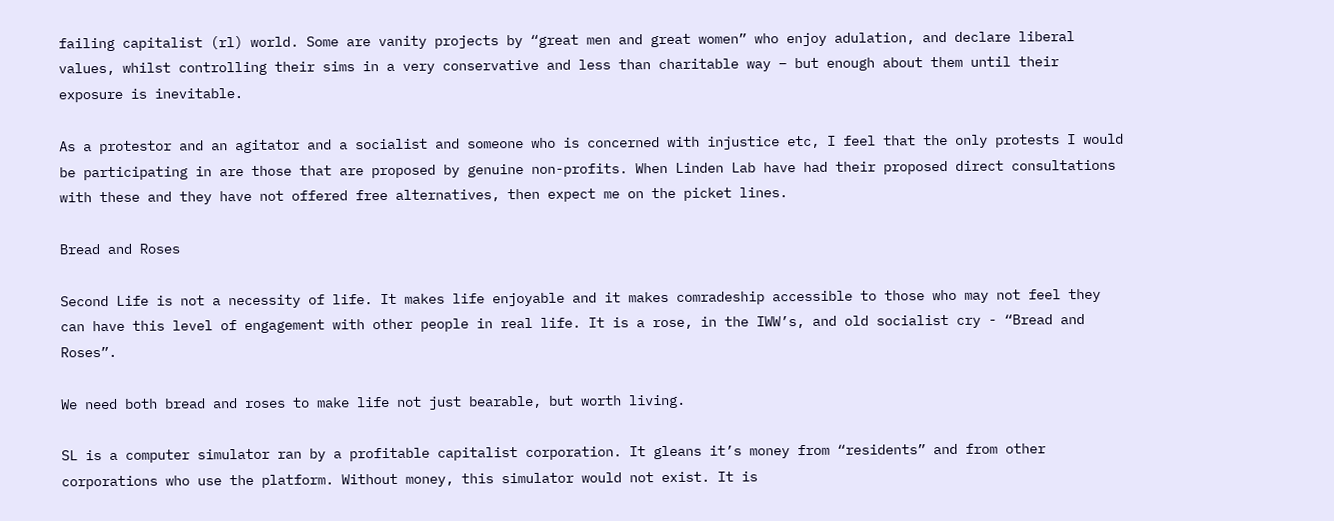failing capitalist (rl) world. Some are vanity projects by “great men and great women” who enjoy adulation, and declare liberal values, whilst controlling their sims in a very conservative and less than charitable way – but enough about them until their exposure is inevitable.

As a protestor and an agitator and a socialist and someone who is concerned with injustice etc, I feel that the only protests I would be participating in are those that are proposed by genuine non-profits. When Linden Lab have had their proposed direct consultations with these and they have not offered free alternatives, then expect me on the picket lines.

Bread and Roses

Second Life is not a necessity of life. It makes life enjoyable and it makes comradeship accessible to those who may not feel they can have this level of engagement with other people in real life. It is a rose, in the IWW’s, and old socialist cry - “Bread and Roses”.

We need both bread and roses to make life not just bearable, but worth living.

SL is a computer simulator ran by a profitable capitalist corporation. It gleans it’s money from “residents” and from other corporations who use the platform. Without money, this simulator would not exist. It is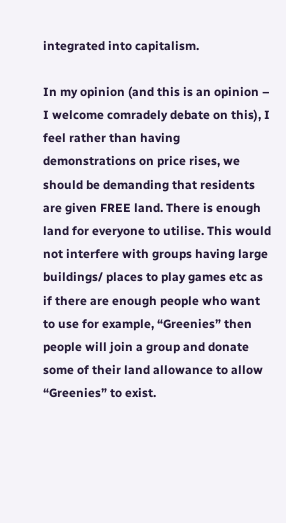integrated into capitalism.

In my opinion (and this is an opinion – I welcome comradely debate on this), I feel rather than having demonstrations on price rises, we should be demanding that residents are given FREE land. There is enough land for everyone to utilise. This would not interfere with groups having large buildings/ places to play games etc as if there are enough people who want to use for example, “Greenies” then people will join a group and donate some of their land allowance to allow “Greenies” to exist.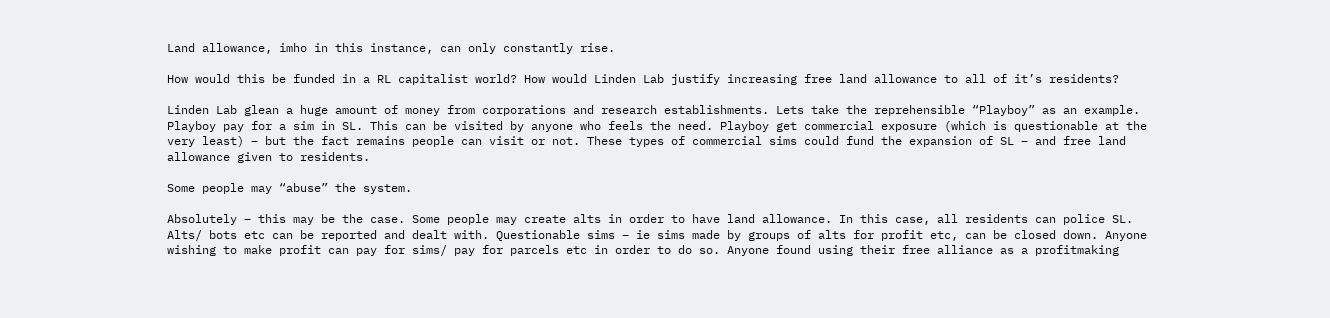Land allowance, imho in this instance, can only constantly rise.

How would this be funded in a RL capitalist world? How would Linden Lab justify increasing free land allowance to all of it’s residents?

Linden Lab glean a huge amount of money from corporations and research establishments. Lets take the reprehensible “Playboy” as an example. Playboy pay for a sim in SL. This can be visited by anyone who feels the need. Playboy get commercial exposure (which is questionable at the very least) – but the fact remains people can visit or not. These types of commercial sims could fund the expansion of SL – and free land allowance given to residents.

Some people may “abuse” the system.

Absolutely – this may be the case. Some people may create alts in order to have land allowance. In this case, all residents can police SL. Alts/ bots etc can be reported and dealt with. Questionable sims – ie sims made by groups of alts for profit etc, can be closed down. Anyone wishing to make profit can pay for sims/ pay for parcels etc in order to do so. Anyone found using their free alliance as a profitmaking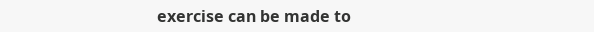exercise can be made to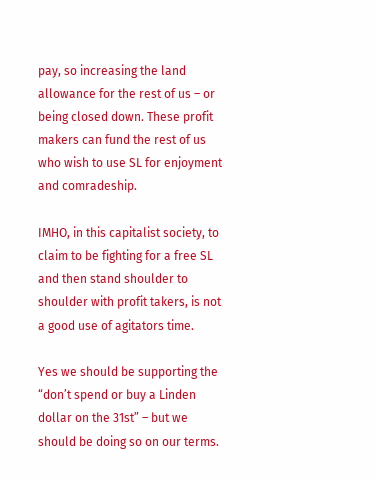pay, so increasing the land allowance for the rest of us – or being closed down. These profit makers can fund the rest of us who wish to use SL for enjoyment and comradeship.

IMHO, in this capitalist society, to claim to be fighting for a free SL and then stand shoulder to shoulder with profit takers, is not a good use of agitators time.

Yes we should be supporting the “don’t spend or buy a Linden dollar on the 31st” – but we should be doing so on our terms.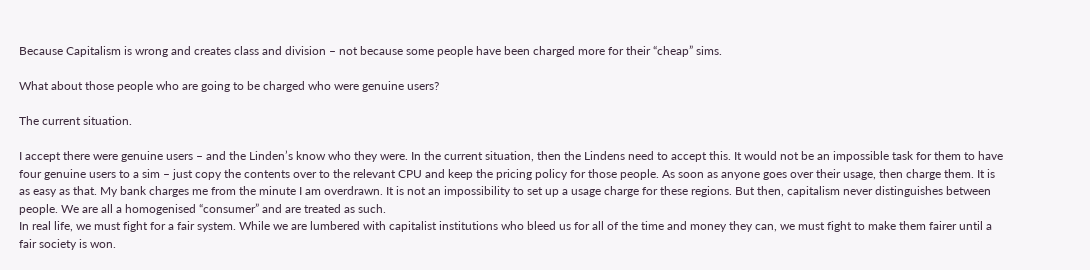Because Capitalism is wrong and creates class and division – not because some people have been charged more for their “cheap” sims.

What about those people who are going to be charged who were genuine users?

The current situation.

I accept there were genuine users – and the Linden’s know who they were. In the current situation, then the Lindens need to accept this. It would not be an impossible task for them to have four genuine users to a sim – just copy the contents over to the relevant CPU and keep the pricing policy for those people. As soon as anyone goes over their usage, then charge them. It is as easy as that. My bank charges me from the minute I am overdrawn. It is not an impossibility to set up a usage charge for these regions. But then, capitalism never distinguishes between people. We are all a homogenised “consumer” and are treated as such.
In real life, we must fight for a fair system. While we are lumbered with capitalist institutions who bleed us for all of the time and money they can, we must fight to make them fairer until a fair society is won.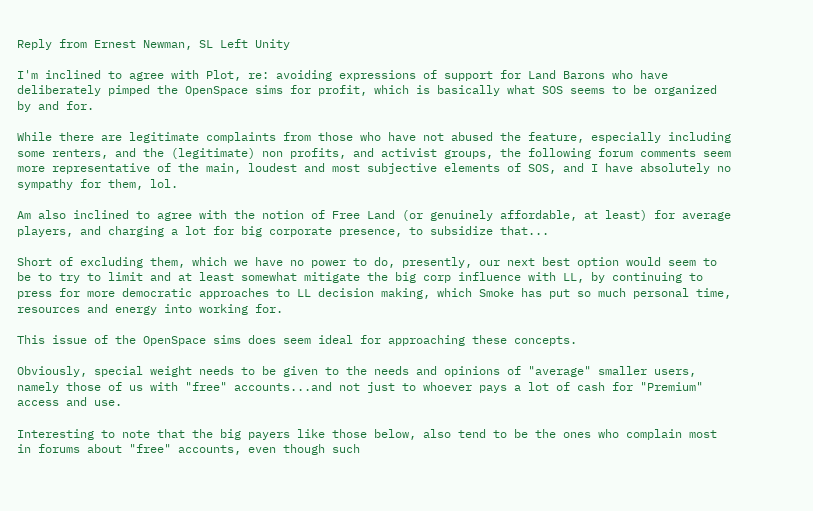Reply from Ernest Newman, SL Left Unity

I'm inclined to agree with Plot, re: avoiding expressions of support for Land Barons who have deliberately pimped the OpenSpace sims for profit, which is basically what SOS seems to be organized by and for.

While there are legitimate complaints from those who have not abused the feature, especially including some renters, and the (legitimate) non profits, and activist groups, the following forum comments seem more representative of the main, loudest and most subjective elements of SOS, and I have absolutely no sympathy for them, lol.

Am also inclined to agree with the notion of Free Land (or genuinely affordable, at least) for average players, and charging a lot for big corporate presence, to subsidize that...

Short of excluding them, which we have no power to do, presently, our next best option would seem to be to try to limit and at least somewhat mitigate the big corp influence with LL, by continuing to press for more democratic approaches to LL decision making, which Smoke has put so much personal time, resources and energy into working for.

This issue of the OpenSpace sims does seem ideal for approaching these concepts.

Obviously, special weight needs to be given to the needs and opinions of "average" smaller users, namely those of us with "free" accounts...and not just to whoever pays a lot of cash for "Premium" access and use.

Interesting to note that the big payers like those below, also tend to be the ones who complain most in forums about "free" accounts, even though such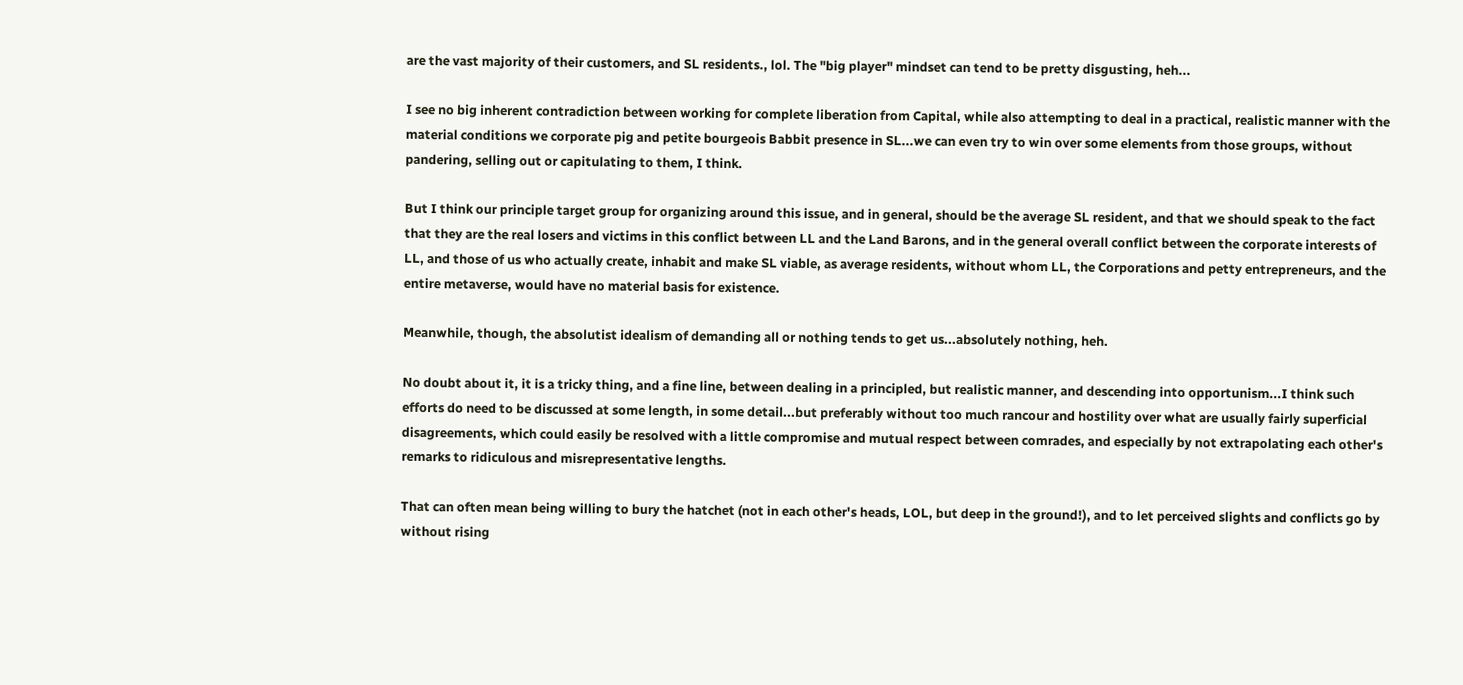are the vast majority of their customers, and SL residents., lol. The "big player" mindset can tend to be pretty disgusting, heh...

I see no big inherent contradiction between working for complete liberation from Capital, while also attempting to deal in a practical, realistic manner with the material conditions we corporate pig and petite bourgeois Babbit presence in SL...we can even try to win over some elements from those groups, without pandering, selling out or capitulating to them, I think.

But I think our principle target group for organizing around this issue, and in general, should be the average SL resident, and that we should speak to the fact that they are the real losers and victims in this conflict between LL and the Land Barons, and in the general overall conflict between the corporate interests of LL, and those of us who actually create, inhabit and make SL viable, as average residents, without whom LL, the Corporations and petty entrepreneurs, and the entire metaverse, would have no material basis for existence.

Meanwhile, though, the absolutist idealism of demanding all or nothing tends to get us...absolutely nothing, heh.

No doubt about it, it is a tricky thing, and a fine line, between dealing in a principled, but realistic manner, and descending into opportunism...I think such efforts do need to be discussed at some length, in some detail...but preferably without too much rancour and hostility over what are usually fairly superficial disagreements, which could easily be resolved with a little compromise and mutual respect between comrades, and especially by not extrapolating each other's remarks to ridiculous and misrepresentative lengths.

That can often mean being willing to bury the hatchet (not in each other's heads, LOL, but deep in the ground!), and to let perceived slights and conflicts go by without rising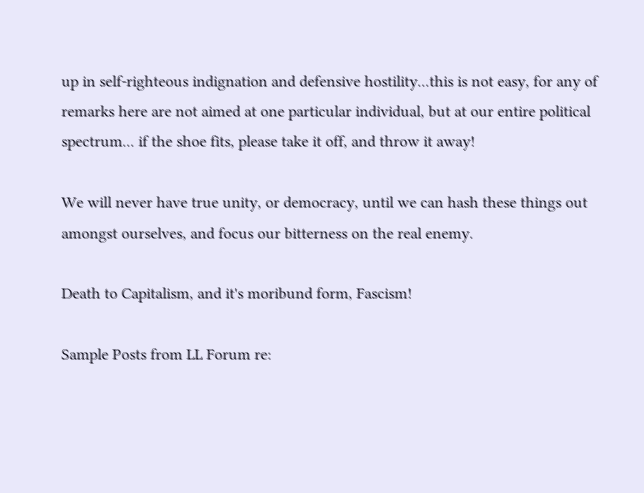up in self-righteous indignation and defensive hostility...this is not easy, for any of remarks here are not aimed at one particular individual, but at our entire political spectrum... if the shoe fits, please take it off, and throw it away!

We will never have true unity, or democracy, until we can hash these things out amongst ourselves, and focus our bitterness on the real enemy.

Death to Capitalism, and it's moribund form, Fascism!

Sample Posts from LL Forum re: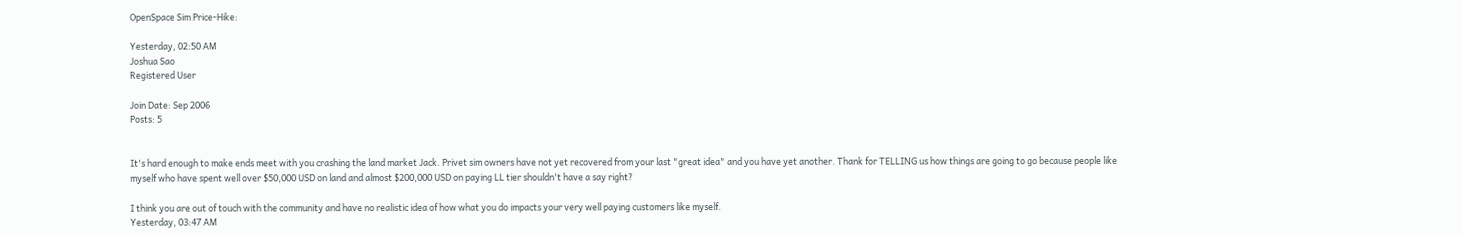OpenSpace Sim Price-Hike:

Yesterday, 02:50 AM
Joshua Sao
Registered User

Join Date: Sep 2006
Posts: 5


It's hard enough to make ends meet with you crashing the land market Jack. Privet sim owners have not yet recovered from your last "great idea" and you have yet another. Thank for TELLING us how things are going to go because people like myself who have spent well over $50,000 USD on land and almost $200,000 USD on paying LL tier shouldn't have a say right?

I think you are out of touch with the community and have no realistic idea of how what you do impacts your very well paying customers like myself.
Yesterday, 03:47 AM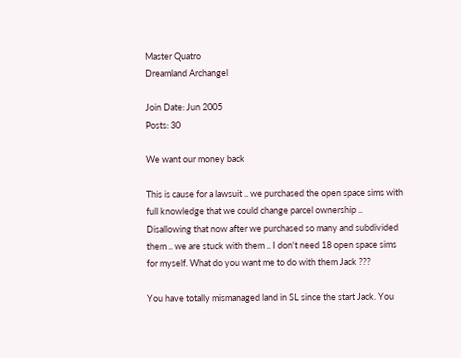Master Quatro
Dreamland Archangel

Join Date: Jun 2005
Posts: 30

We want our money back

This is cause for a lawsuit .. we purchased the open space sims with full knowledge that we could change parcel ownership .. Disallowing that now after we purchased so many and subdivided them .. we are stuck with them .. I don't need 18 open space sims for myself. What do you want me to do with them Jack ???

You have totally mismanaged land in SL since the start Jack. You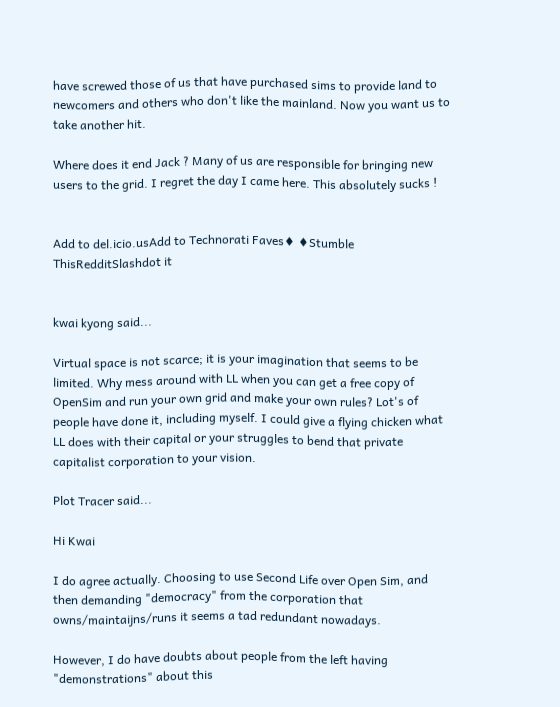have screwed those of us that have purchased sims to provide land to newcomers and others who don't like the mainland. Now you want us to take another hit.

Where does it end Jack ? Many of us are responsible for bringing new users to the grid. I regret the day I came here. This absolutely sucks !


Add to del.icio.usAdd to Technorati Faves♦ ♦Stumble ThisRedditSlashdot it


kwai kyong said...

Virtual space is not scarce; it is your imagination that seems to be limited. Why mess around with LL when you can get a free copy of OpenSim and run your own grid and make your own rules? Lot's of people have done it, including myself. I could give a flying chicken what LL does with their capital or your struggles to bend that private capitalist corporation to your vision.

Plot Tracer said...

Hi Kwai

I do agree actually. Choosing to use Second Life over Open Sim, and then demanding "democracy" from the corporation that owns/maintaijns/runs it seems a tad redundant nowadays.

However, I do have doubts about people from the left having "demonstrations" about this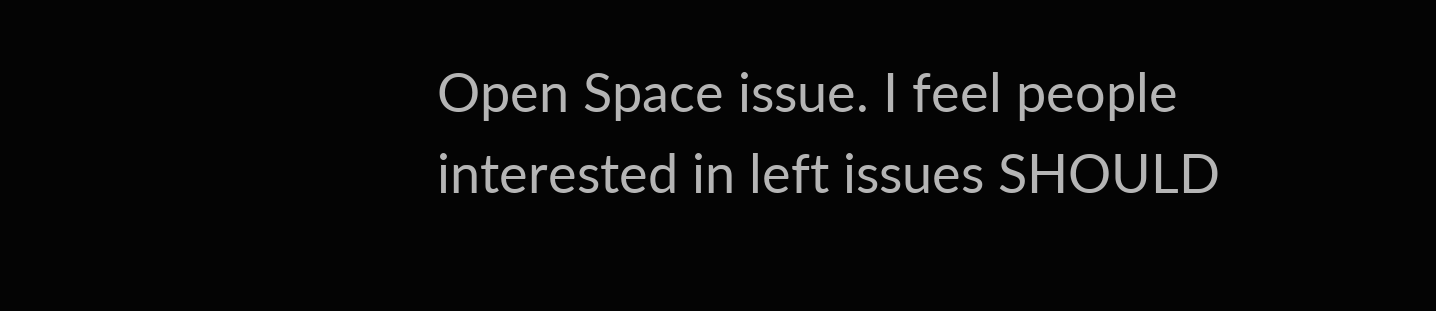Open Space issue. I feel people interested in left issues SHOULD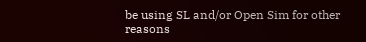be using SL and/or Open Sim for other reasons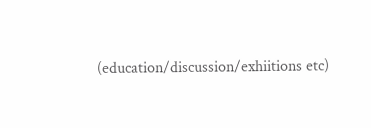(education/discussion/exhiitions etc)